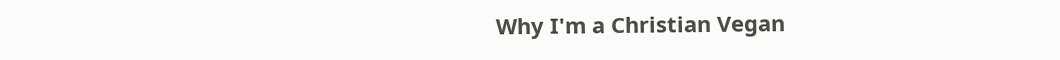Why I'm a Christian Vegan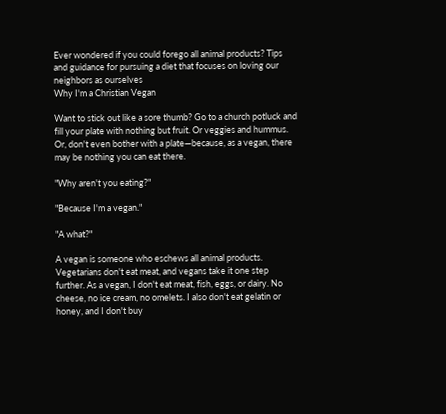Ever wondered if you could forego all animal products? Tips and guidance for pursuing a diet that focuses on loving our neighbors as ourselves
Why I'm a Christian Vegan

Want to stick out like a sore thumb? Go to a church potluck and fill your plate with nothing but fruit. Or veggies and hummus. Or, don't even bother with a plate—because, as a vegan, there may be nothing you can eat there.

"Why aren't you eating?"

"Because I'm a vegan."

"A what?"

A vegan is someone who eschews all animal products. Vegetarians don't eat meat, and vegans take it one step further. As a vegan, I don't eat meat, fish, eggs, or dairy. No cheese, no ice cream, no omelets. I also don't eat gelatin or honey, and I don't buy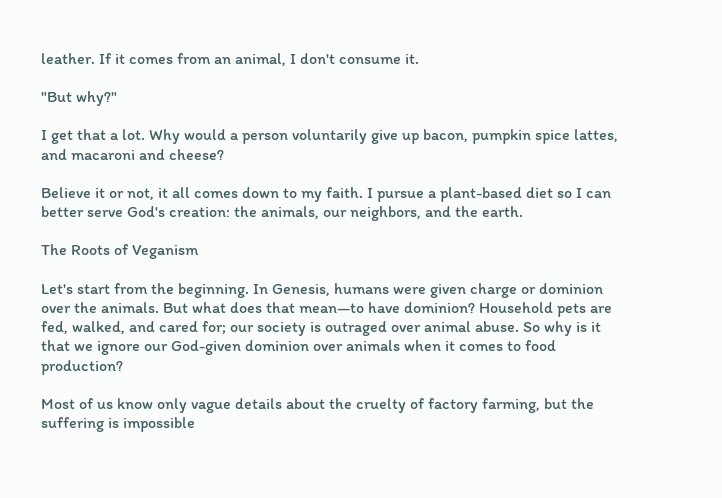leather. If it comes from an animal, I don't consume it.

"But why?"

I get that a lot. Why would a person voluntarily give up bacon, pumpkin spice lattes, and macaroni and cheese?

Believe it or not, it all comes down to my faith. I pursue a plant-based diet so I can better serve God's creation: the animals, our neighbors, and the earth.

The Roots of Veganism

Let's start from the beginning. In Genesis, humans were given charge or dominion over the animals. But what does that mean—to have dominion? Household pets are fed, walked, and cared for; our society is outraged over animal abuse. So why is it that we ignore our God-given dominion over animals when it comes to food production?

Most of us know only vague details about the cruelty of factory farming, but the suffering is impossible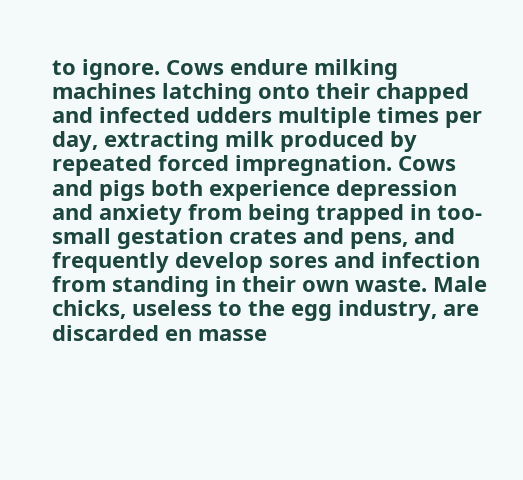to ignore. Cows endure milking machines latching onto their chapped and infected udders multiple times per day, extracting milk produced by repeated forced impregnation. Cows and pigs both experience depression and anxiety from being trapped in too-small gestation crates and pens, and frequently develop sores and infection from standing in their own waste. Male chicks, useless to the egg industry, are discarded en masse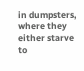in dumpsters, where they either starve to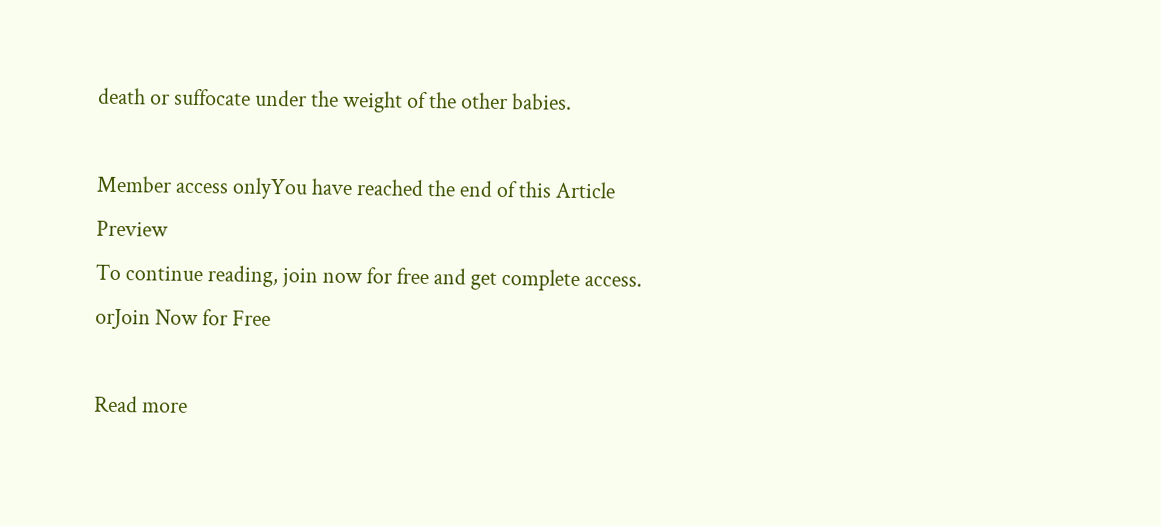death or suffocate under the weight of the other babies.

Member access onlyYou have reached the end of this Article Preview
To continue reading, join now for free and get complete access.
orJoin Now for Free

Read more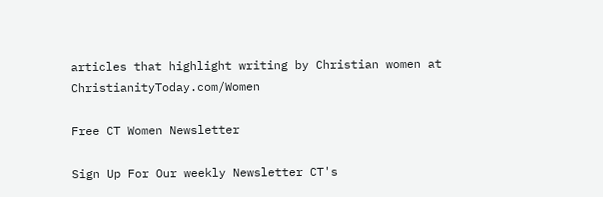articles that highlight writing by Christian women at ChristianityToday.com/Women

Free CT Women Newsletter

Sign Up For Our weekly Newsletter CT's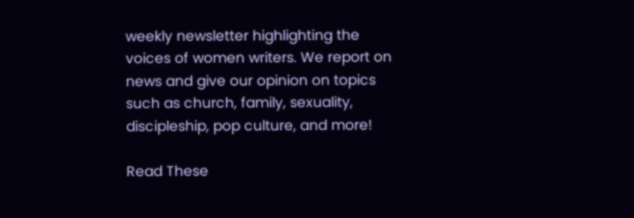weekly newsletter highlighting the voices of women writers. We report on news and give our opinion on topics such as church, family, sexuality, discipleship, pop culture, and more!

Read These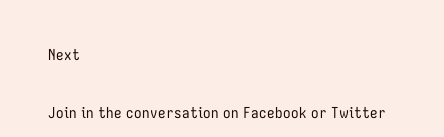Next


Join in the conversation on Facebook or Twitter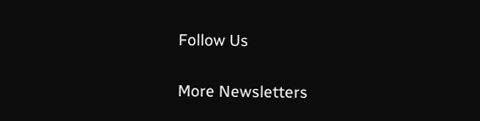Follow Us

More Newsletters